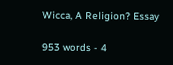Wicca, A Religion? Essay

953 words - 4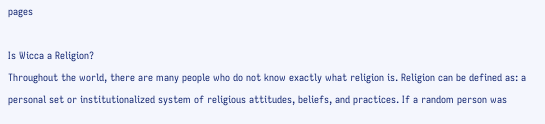pages

Is Wicca a Religion?
Throughout the world, there are many people who do not know exactly what religion is. Religion can be defined as: a personal set or institutionalized system of religious attitudes, beliefs, and practices. If a random person was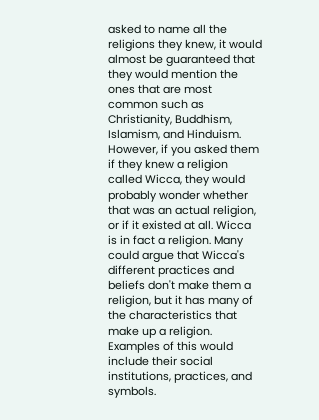asked to name all the religions they knew, it would almost be guaranteed that they would mention the ones that are most common such as Christianity, Buddhism, Islamism, and Hinduism. However, if you asked them if they knew a religion called Wicca, they would probably wonder whether that was an actual religion, or if it existed at all. Wicca is in fact a religion. Many could argue that Wicca's different practices and beliefs don't make them a religion, but it has many of the characteristics that make up a religion. Examples of this would include their social institutions, practices, and symbols.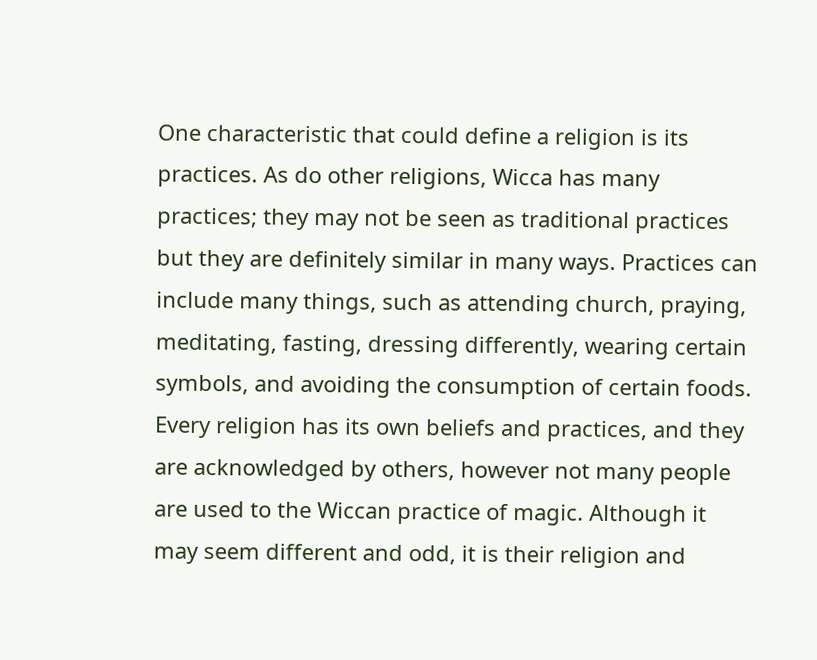One characteristic that could define a religion is its practices. As do other religions, Wicca has many practices; they may not be seen as traditional practices but they are definitely similar in many ways. Practices can include many things, such as attending church, praying, meditating, fasting, dressing differently, wearing certain symbols, and avoiding the consumption of certain foods. Every religion has its own beliefs and practices, and they are acknowledged by others, however not many people are used to the Wiccan practice of magic. Although it may seem different and odd, it is their religion and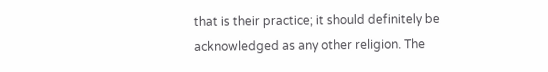that is their practice; it should definitely be acknowledged as any other religion. The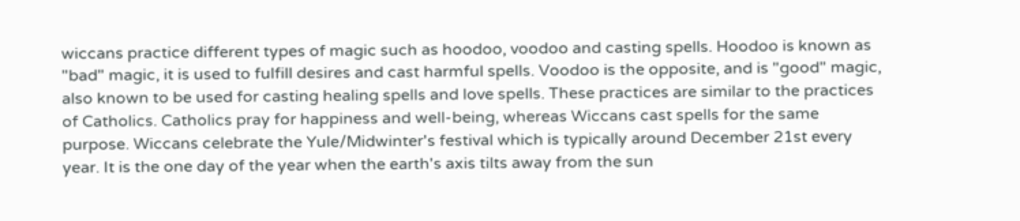wiccans practice different types of magic such as hoodoo, voodoo and casting spells. Hoodoo is known as "bad" magic, it is used to fulfill desires and cast harmful spells. Voodoo is the opposite, and is "good" magic, also known to be used for casting healing spells and love spells. These practices are similar to the practices of Catholics. Catholics pray for happiness and well-being, whereas Wiccans cast spells for the same purpose. Wiccans celebrate the Yule/Midwinter's festival which is typically around December 21st every year. It is the one day of the year when the earth's axis tilts away from the sun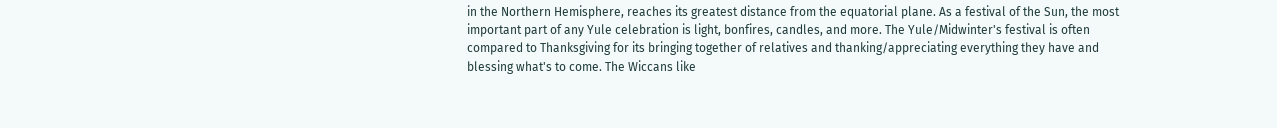in the Northern Hemisphere, reaches its greatest distance from the equatorial plane. As a festival of the Sun, the most important part of any Yule celebration is light, bonfires, candles, and more. The Yule/Midwinter's festival is often compared to Thanksgiving for its bringing together of relatives and thanking/appreciating everything they have and blessing what's to come. The Wiccans like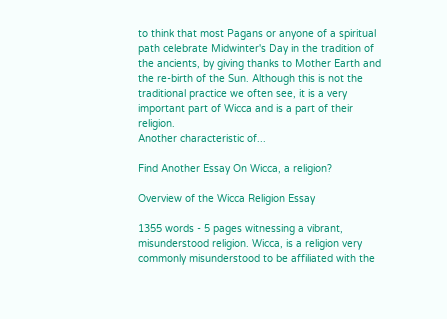to think that most Pagans or anyone of a spiritual path celebrate Midwinter's Day in the tradition of the ancients, by giving thanks to Mother Earth and the re-birth of the Sun. Although this is not the traditional practice we often see, it is a very important part of Wicca and is a part of their religion.
Another characteristic of...

Find Another Essay On Wicca, a religion?

Overview of the Wicca Religion Essay

1355 words - 5 pages witnessing a vibrant, misunderstood religion. Wicca, is a religion very commonly misunderstood to be affiliated with the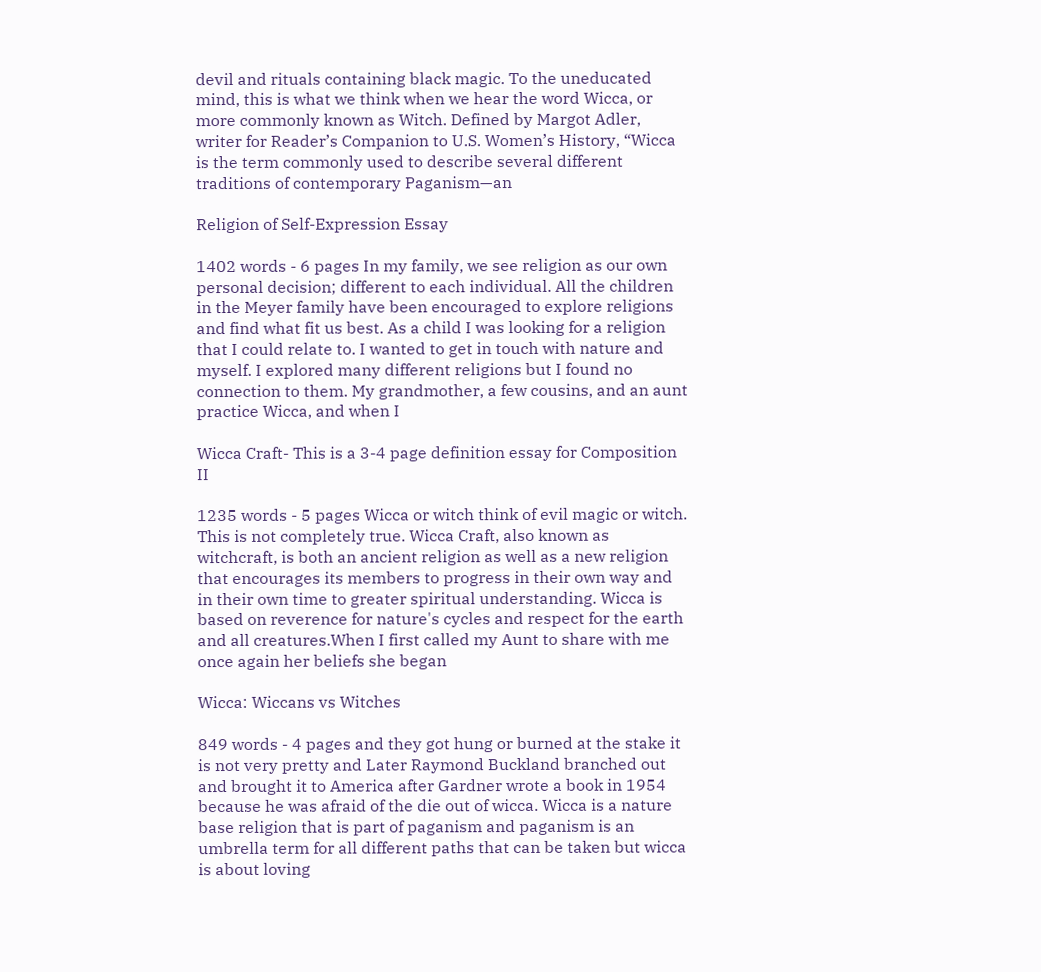devil and rituals containing black magic. To the uneducated mind, this is what we think when we hear the word Wicca, or more commonly known as Witch. Defined by Margot Adler, writer for Reader’s Companion to U.S. Women’s History, “Wicca is the term commonly used to describe several different traditions of contemporary Paganism—an

Religion of Self-Expression Essay

1402 words - 6 pages In my family, we see religion as our own personal decision; different to each individual. All the children in the Meyer family have been encouraged to explore religions and find what fit us best. As a child I was looking for a religion that I could relate to. I wanted to get in touch with nature and myself. I explored many different religions but I found no connection to them. My grandmother, a few cousins, and an aunt practice Wicca, and when I

Wicca Craft- This is a 3-4 page definition essay for Composition II

1235 words - 5 pages Wicca or witch think of evil magic or witch. This is not completely true. Wicca Craft, also known as witchcraft, is both an ancient religion as well as a new religion that encourages its members to progress in their own way and in their own time to greater spiritual understanding. Wicca is based on reverence for nature's cycles and respect for the earth and all creatures.When I first called my Aunt to share with me once again her beliefs she began

Wicca: Wiccans vs Witches

849 words - 4 pages and they got hung or burned at the stake it is not very pretty and Later Raymond Buckland branched out and brought it to America after Gardner wrote a book in 1954 because he was afraid of the die out of wicca. Wicca is a nature base religion that is part of paganism and paganism is an umbrella term for all different paths that can be taken but wicca is about loving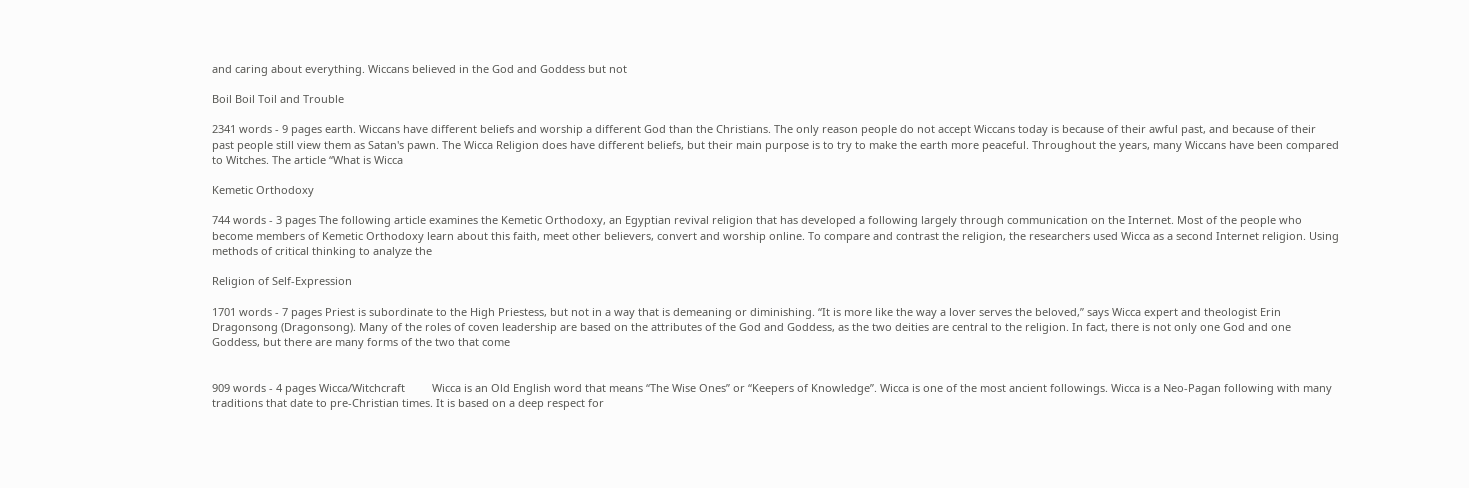and caring about everything. Wiccans believed in the God and Goddess but not

Boil Boil Toil and Trouble

2341 words - 9 pages earth. Wiccans have different beliefs and worship a different God than the Christians. The only reason people do not accept Wiccans today is because of their awful past, and because of their past people still view them as Satan's pawn. The Wicca Religion does have different beliefs, but their main purpose is to try to make the earth more peaceful. Throughout the years, many Wiccans have been compared to Witches. The article “What is Wicca

Kemetic Orthodoxy

744 words - 3 pages The following article examines the Kemetic Orthodoxy, an Egyptian revival religion that has developed a following largely through communication on the Internet. Most of the people who become members of Kemetic Orthodoxy learn about this faith, meet other believers, convert and worship online. To compare and contrast the religion, the researchers used Wicca as a second Internet religion. Using methods of critical thinking to analyze the

Religion of Self-Expression

1701 words - 7 pages Priest is subordinate to the High Priestess, but not in a way that is demeaning or diminishing. “It is more like the way a lover serves the beloved,” says Wicca expert and theologist Erin Dragonsong (Dragonsong). Many of the roles of coven leadership are based on the attributes of the God and Goddess, as the two deities are central to the religion. In fact, there is not only one God and one Goddess, but there are many forms of the two that come


909 words - 4 pages Wicca/Witchcraft         Wicca is an Old English word that means “The Wise Ones” or “Keepers of Knowledge”. Wicca is one of the most ancient followings. Wicca is a Neo-Pagan following with many traditions that date to pre-Christian times. It is based on a deep respect for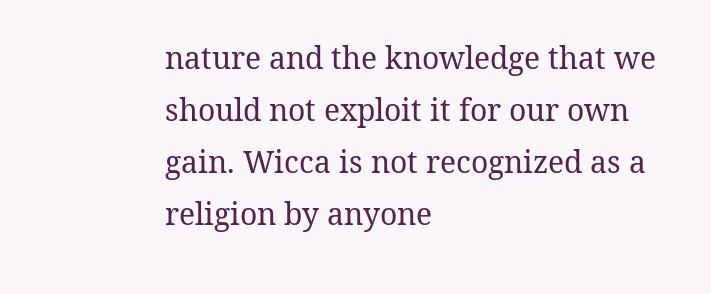nature and the knowledge that we should not exploit it for our own gain. Wicca is not recognized as a religion by anyone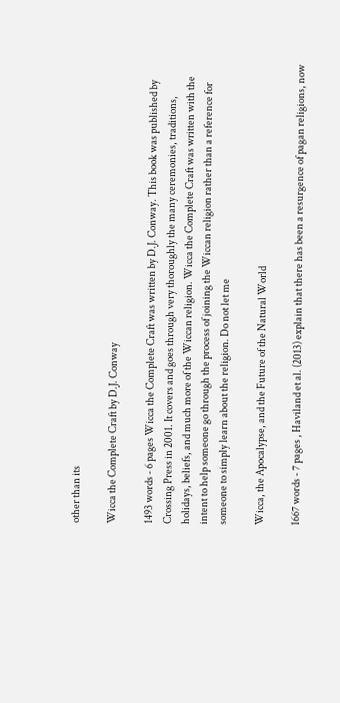other than its

Wicca the Complete Craft by D.J. Conway

1493 words - 6 pages Wicca the Complete Craft was written by D.J. Conway. This book was published by Crossing Press in 2001. It covers and goes through very thoroughly the many ceremonies, traditions, holidays, beliefs, and much more of the Wiccan religion. Wicca the Complete Craft was written with the intent to help someone go through the process of joining the Wiccan religion rather than a reference for someone to simply learn about the religion. Do not let me

Wicca, the Apocalypse, and the Future of the Natural World

1667 words - 7 pages , Haviland et al. (2013) explain that there has been a resurgence of pagan religions, now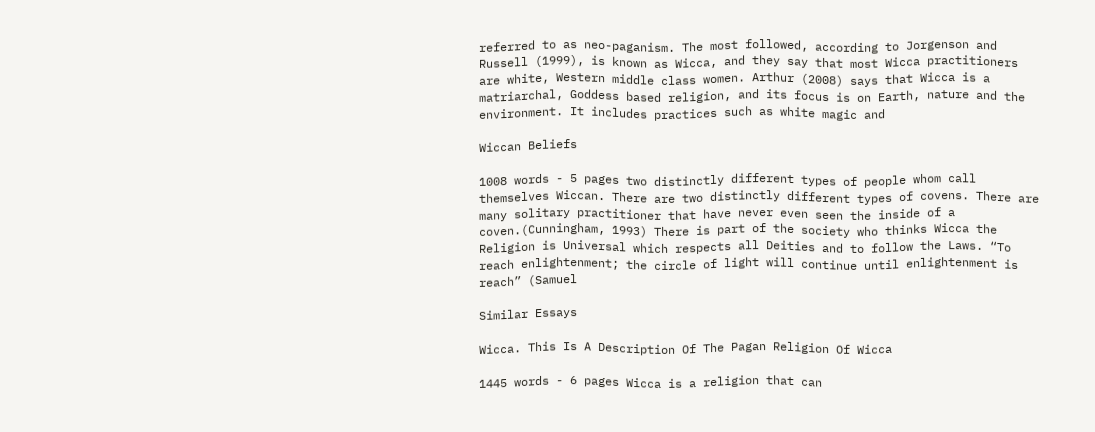referred to as neo-paganism. The most followed, according to Jorgenson and Russell (1999), is known as Wicca, and they say that most Wicca practitioners are white, Western middle class women. Arthur (2008) says that Wicca is a matriarchal, Goddess based religion, and its focus is on Earth, nature and the environment. It includes practices such as white magic and

Wiccan Beliefs

1008 words - 5 pages two distinctly different types of people whom call themselves Wiccan. There are two distinctly different types of covens. There are many solitary practitioner that have never even seen the inside of a coven.(Cunningham, 1993) There is part of the society who thinks Wicca the Religion is Universal which respects all Deities and to follow the Laws. “To reach enlightenment; the circle of light will continue until enlightenment is reach” (Samuel

Similar Essays

Wicca. This Is A Description Of The Pagan Religion Of Wicca

1445 words - 6 pages Wicca is a religion that can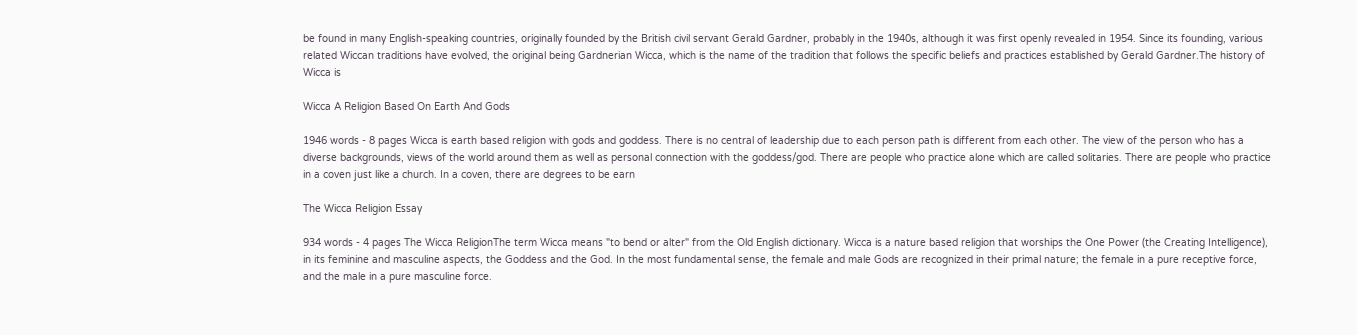be found in many English-speaking countries, originally founded by the British civil servant Gerald Gardner, probably in the 1940s, although it was first openly revealed in 1954. Since its founding, various related Wiccan traditions have evolved, the original being Gardnerian Wicca, which is the name of the tradition that follows the specific beliefs and practices established by Gerald Gardner.The history of Wicca is

Wicca A Religion Based On Earth And Gods

1946 words - 8 pages Wicca is earth based religion with gods and goddess. There is no central of leadership due to each person path is different from each other. The view of the person who has a diverse backgrounds, views of the world around them as well as personal connection with the goddess/god. There are people who practice alone which are called solitaries. There are people who practice in a coven just like a church. In a coven, there are degrees to be earn

The Wicca Religion Essay

934 words - 4 pages The Wicca ReligionThe term Wicca means "to bend or alter" from the Old English dictionary. Wicca is a nature based religion that worships the One Power (the Creating Intelligence), in its feminine and masculine aspects, the Goddess and the God. In the most fundamental sense, the female and male Gods are recognized in their primal nature; the female in a pure receptive force, and the male in a pure masculine force.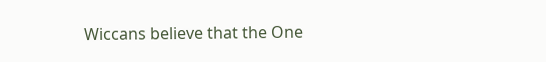Wiccans believe that the One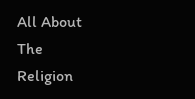All About The Religion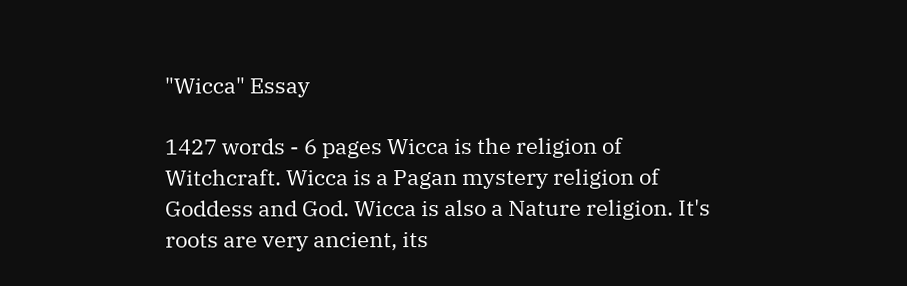"Wicca" Essay

1427 words - 6 pages Wicca is the religion of Witchcraft. Wicca is a Pagan mystery religion of Goddess and God. Wicca is also a Nature religion. It's roots are very ancient, its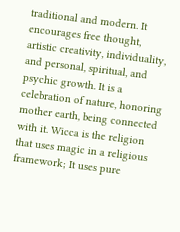traditional and modern. It encourages free thought, artistic creativity, individuality, and personal, spiritual, and psychic growth. It is a celebration of nature, honoring mother earth, being connected with it. Wicca is the religion that uses magic in a religious framework; It uses pure